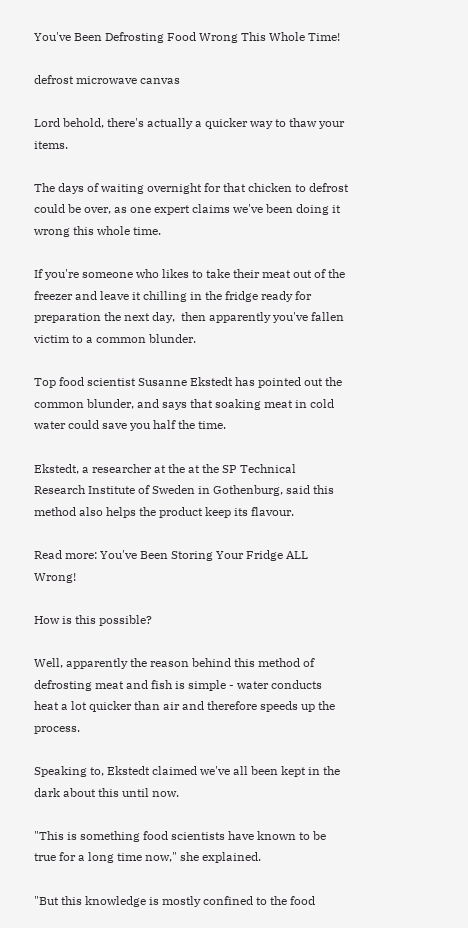You've Been Defrosting Food Wrong This Whole Time!

defrost microwave canvas

Lord behold, there's actually a quicker way to thaw your items.

The days of waiting overnight for that chicken to defrost could be over, as one expert claims we've been doing it wrong this whole time.

If you're someone who likes to take their meat out of the freezer and leave it chilling in the fridge ready for preparation the next day,  then apparently you've fallen victim to a common blunder.

Top food scientist Susanne Ekstedt has pointed out the common blunder, and says that soaking meat in cold water could save you half the time.

Ekstedt, a researcher at the at the SP Technical Research Institute of Sweden in Gothenburg, said this method also helps the product keep its flavour.

Read more: You've Been Storing Your Fridge ALL Wrong!

How is this possible?

Well, apparently the reason behind this method of defrosting meat and fish is simple - water conducts heat a lot quicker than air and therefore speeds up the process.

Speaking to, Ekstedt claimed we've all been kept in the dark about this until now.

"This is something food scientists have known to be true for a long time now," she explained.

"But this knowledge is mostly confined to the food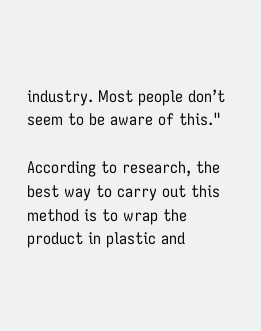industry. Most people don’t seem to be aware of this."

According to research, the best way to carry out this method is to wrap the product in plastic and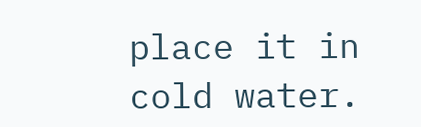place it in cold water.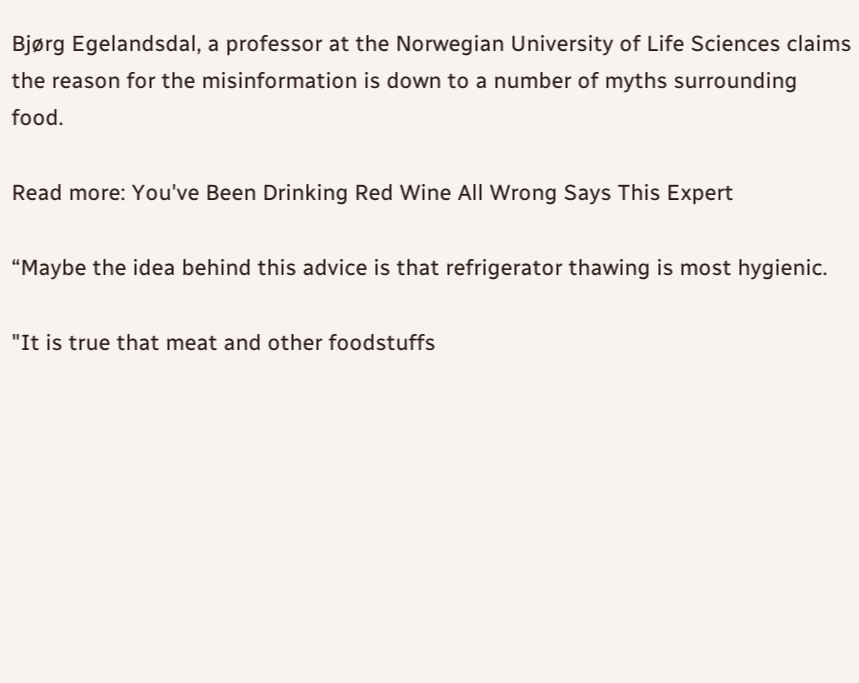Bjørg Egelandsdal, a professor at the Norwegian University of Life Sciences claims the reason for the misinformation is down to a number of myths surrounding food.

Read more: You've Been Drinking Red Wine All Wrong Says This Expert

“Maybe the idea behind this advice is that refrigerator thawing is most hygienic.

"It is true that meat and other foodstuffs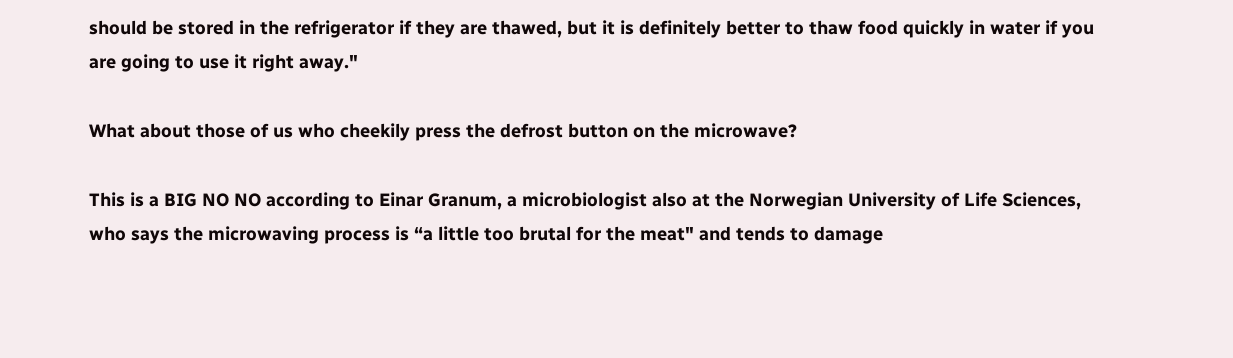should be stored in the refrigerator if they are thawed, but it is definitely better to thaw food quickly in water if you are going to use it right away."

What about those of us who cheekily press the defrost button on the microwave?

This is a BIG NO NO according to Einar Granum, a microbiologist also at the Norwegian University of Life Sciences, who says the microwaving process is “a little too brutal for the meat" and tends to damage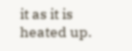it as it is heated up.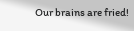Our brains are fried!